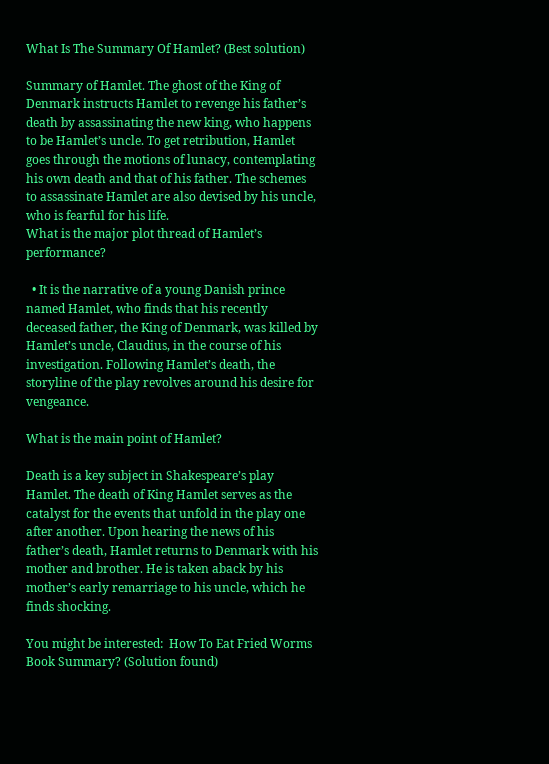What Is The Summary Of Hamlet? (Best solution)

Summary of Hamlet. The ghost of the King of Denmark instructs Hamlet to revenge his father’s death by assassinating the new king, who happens to be Hamlet’s uncle. To get retribution, Hamlet goes through the motions of lunacy, contemplating his own death and that of his father. The schemes to assassinate Hamlet are also devised by his uncle, who is fearful for his life.
What is the major plot thread of Hamlet’s performance?

  • It is the narrative of a young Danish prince named Hamlet, who finds that his recently deceased father, the King of Denmark, was killed by Hamlet’s uncle, Claudius, in the course of his investigation. Following Hamlet’s death, the storyline of the play revolves around his desire for vengeance.

What is the main point of Hamlet?

Death is a key subject in Shakespeare’s play Hamlet. The death of King Hamlet serves as the catalyst for the events that unfold in the play one after another. Upon hearing the news of his father’s death, Hamlet returns to Denmark with his mother and brother. He is taken aback by his mother’s early remarriage to his uncle, which he finds shocking.

You might be interested:  How To Eat Fried Worms Book Summary? (Solution found)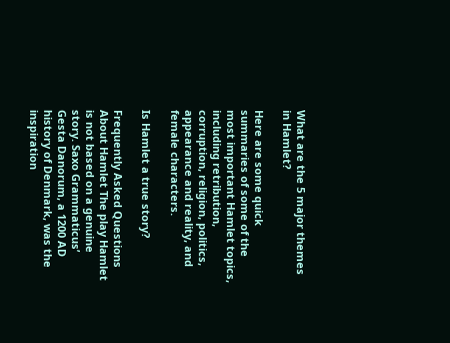What are the 5 major themes in Hamlet?

Here are some quick summaries of some of the most important Hamlet topics, including retribution, corruption, religion, politics, appearance and reality, and female characters.

Is Hamlet a true story?

Frequently Asked Questions About Hamlet The play Hamlet is not based on a genuine story. Saxo Grammaticus’ Gesta Danorum, a 1200 AD history of Denmark, was the inspiration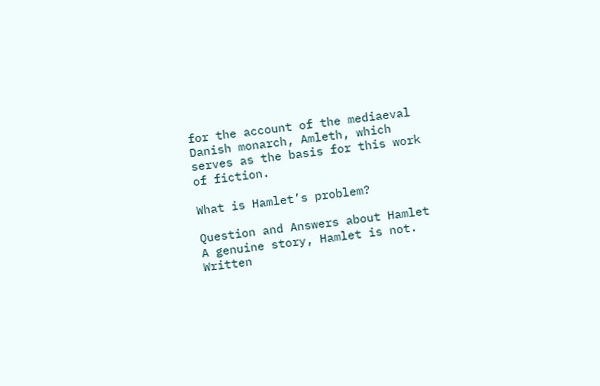for the account of the mediaeval Danish monarch, Amleth, which serves as the basis for this work of fiction.

What is Hamlet’s problem?

Question and Answers about Hamlet A genuine story, Hamlet is not. Written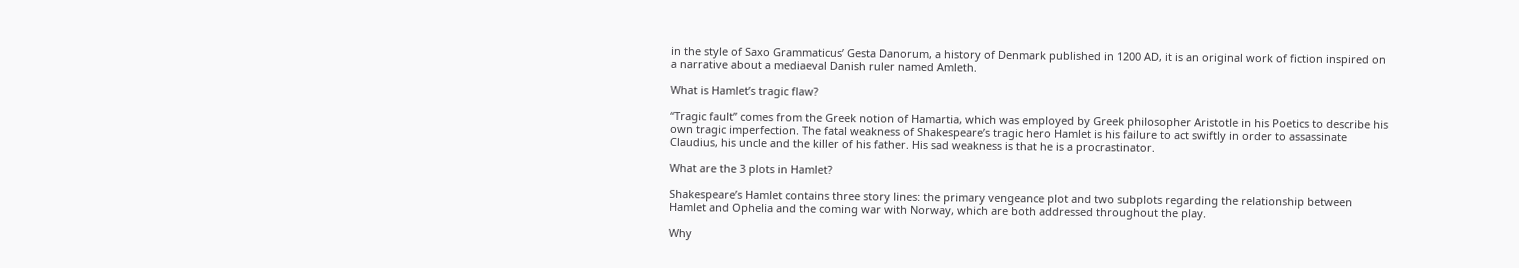in the style of Saxo Grammaticus’ Gesta Danorum, a history of Denmark published in 1200 AD, it is an original work of fiction inspired on a narrative about a mediaeval Danish ruler named Amleth.

What is Hamlet’s tragic flaw?

“Tragic fault” comes from the Greek notion of Hamartia, which was employed by Greek philosopher Aristotle in his Poetics to describe his own tragic imperfection. The fatal weakness of Shakespeare’s tragic hero Hamlet is his failure to act swiftly in order to assassinate Claudius, his uncle and the killer of his father. His sad weakness is that he is a procrastinator.

What are the 3 plots in Hamlet?

Shakespeare’s Hamlet contains three story lines: the primary vengeance plot and two subplots regarding the relationship between Hamlet and Ophelia and the coming war with Norway, which are both addressed throughout the play.

Why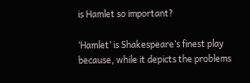is Hamlet so important?

‘Hamlet’ is Shakespeare’s finest play because, while it depicts the problems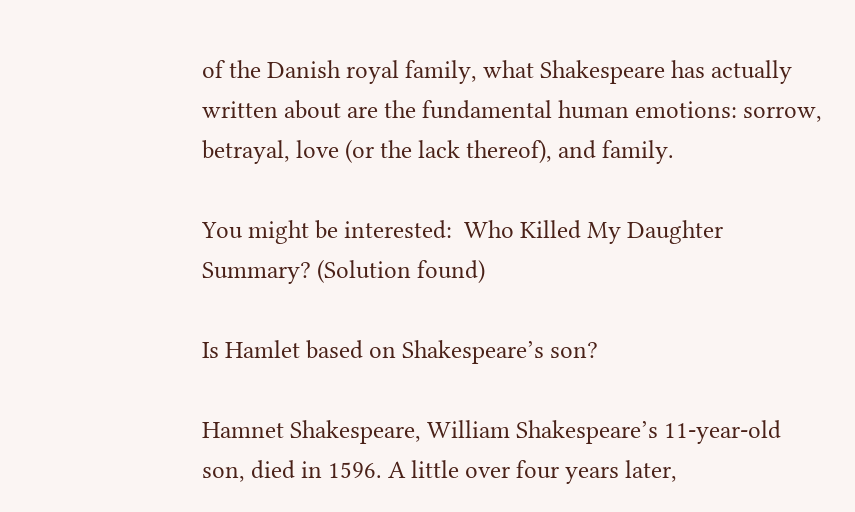of the Danish royal family, what Shakespeare has actually written about are the fundamental human emotions: sorrow, betrayal, love (or the lack thereof), and family.

You might be interested:  Who Killed My Daughter Summary? (Solution found)

Is Hamlet based on Shakespeare’s son?

Hamnet Shakespeare, William Shakespeare’s 11-year-old son, died in 1596. A little over four years later,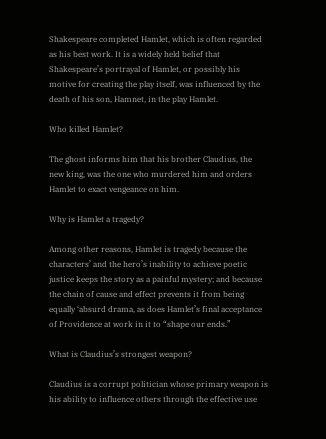Shakespeare completed Hamlet, which is often regarded as his best work. It is a widely held belief that Shakespeare’s portrayal of Hamlet, or possibly his motive for creating the play itself, was influenced by the death of his son, Hamnet, in the play Hamlet.

Who killed Hamlet?

The ghost informs him that his brother Claudius, the new king, was the one who murdered him and orders Hamlet to exact vengeance on him.

Why is Hamlet a tragedy?

Among other reasons, Hamlet is tragedy because the characters’ and the hero’s inability to achieve poetic justice keeps the story as a painful mystery; and because the chain of cause and effect prevents it from being equally ‘absurd drama, as does Hamlet’s final acceptance of Providence at work in it to “shape our ends.”

What is Claudius’s strongest weapon?

Claudius is a corrupt politician whose primary weapon is his ability to influence others through the effective use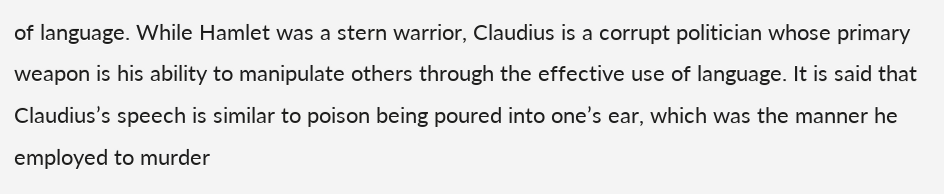of language. While Hamlet was a stern warrior, Claudius is a corrupt politician whose primary weapon is his ability to manipulate others through the effective use of language. It is said that Claudius’s speech is similar to poison being poured into one’s ear, which was the manner he employed to murder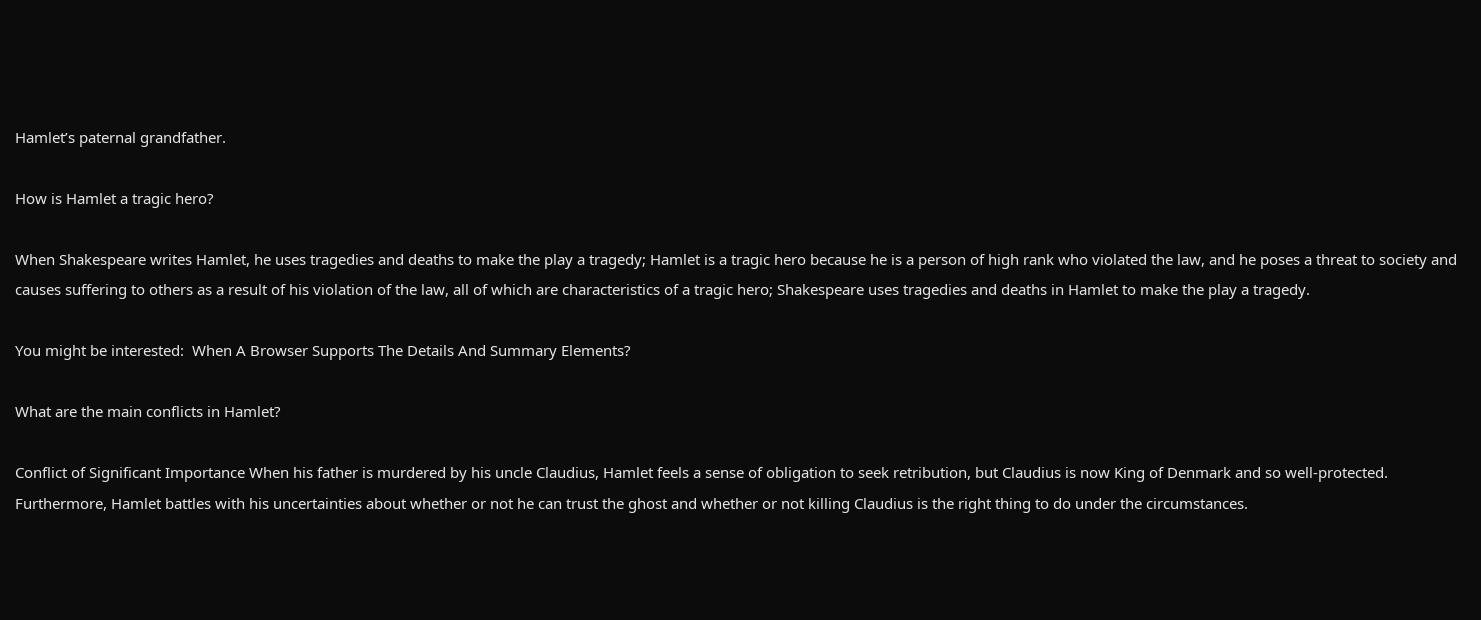Hamlet’s paternal grandfather.

How is Hamlet a tragic hero?

When Shakespeare writes Hamlet, he uses tragedies and deaths to make the play a tragedy; Hamlet is a tragic hero because he is a person of high rank who violated the law, and he poses a threat to society and causes suffering to others as a result of his violation of the law, all of which are characteristics of a tragic hero; Shakespeare uses tragedies and deaths in Hamlet to make the play a tragedy.

You might be interested:  When A Browser Supports The Details And Summary Elements?

What are the main conflicts in Hamlet?

Conflict of Significant Importance When his father is murdered by his uncle Claudius, Hamlet feels a sense of obligation to seek retribution, but Claudius is now King of Denmark and so well-protected. Furthermore, Hamlet battles with his uncertainties about whether or not he can trust the ghost and whether or not killing Claudius is the right thing to do under the circumstances.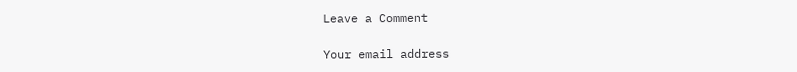Leave a Comment

Your email address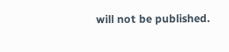will not be published.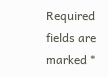Required fields are marked *